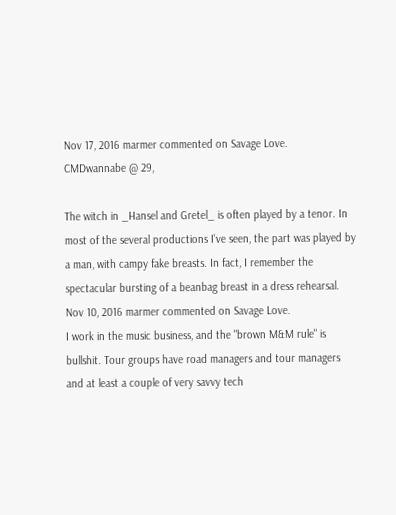Nov 17, 2016 marmer commented on Savage Love.
CMDwannabe @ 29,

The witch in _Hansel and Gretel_ is often played by a tenor. In most of the several productions I've seen, the part was played by a man, with campy fake breasts. In fact, I remember the spectacular bursting of a beanbag breast in a dress rehearsal.
Nov 10, 2016 marmer commented on Savage Love.
I work in the music business, and the "brown M&M rule" is bullshit. Tour groups have road managers and tour managers and at least a couple of very savvy tech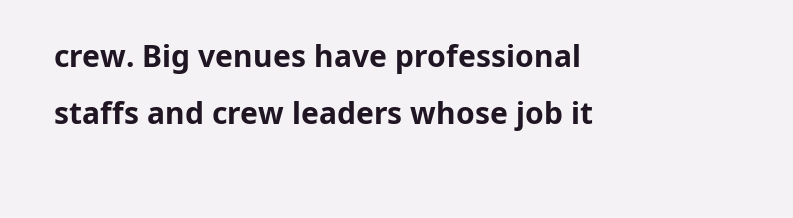crew. Big venues have professional staffs and crew leaders whose job it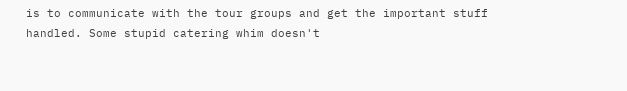is to communicate with the tour groups and get the important stuff handled. Some stupid catering whim doesn't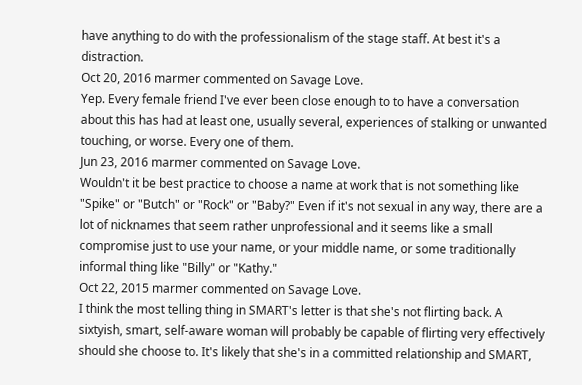have anything to do with the professionalism of the stage staff. At best it's a distraction.
Oct 20, 2016 marmer commented on Savage Love.
Yep. Every female friend I've ever been close enough to to have a conversation about this has had at least one, usually several, experiences of stalking or unwanted touching, or worse. Every one of them.
Jun 23, 2016 marmer commented on Savage Love.
Wouldn't it be best practice to choose a name at work that is not something like "Spike" or "Butch" or "Rock" or "Baby?" Even if it's not sexual in any way, there are a lot of nicknames that seem rather unprofessional and it seems like a small compromise just to use your name, or your middle name, or some traditionally informal thing like "Billy" or "Kathy."
Oct 22, 2015 marmer commented on Savage Love.
I think the most telling thing in SMART's letter is that she's not flirting back. A sixtyish, smart, self-aware woman will probably be capable of flirting very effectively should she choose to. It's likely that she's in a committed relationship and SMART,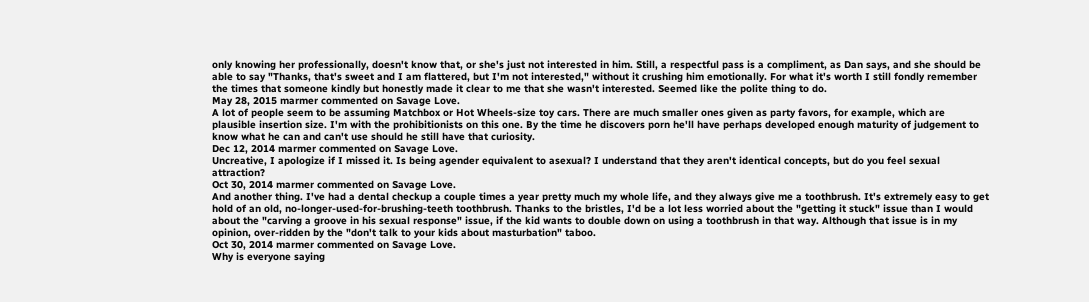only knowing her professionally, doesn't know that, or she's just not interested in him. Still, a respectful pass is a compliment, as Dan says, and she should be able to say "Thanks, that's sweet and I am flattered, but I'm not interested," without it crushing him emotionally. For what it's worth I still fondly remember the times that someone kindly but honestly made it clear to me that she wasn't interested. Seemed like the polite thing to do.
May 28, 2015 marmer commented on Savage Love.
A lot of people seem to be assuming Matchbox or Hot Wheels-size toy cars. There are much smaller ones given as party favors, for example, which are plausible insertion size. I'm with the prohibitionists on this one. By the time he discovers porn he'll have perhaps developed enough maturity of judgement to know what he can and can't use should he still have that curiosity.
Dec 12, 2014 marmer commented on Savage Love.
Uncreative, I apologize if I missed it. Is being agender equivalent to asexual? I understand that they aren't identical concepts, but do you feel sexual attraction?
Oct 30, 2014 marmer commented on Savage Love.
And another thing. I've had a dental checkup a couple times a year pretty much my whole life, and they always give me a toothbrush. It's extremely easy to get hold of an old, no-longer-used-for-brushing-teeth toothbrush. Thanks to the bristles, I'd be a lot less worried about the "getting it stuck" issue than I would about the "carving a groove in his sexual response" issue, if the kid wants to double down on using a toothbrush in that way. Although that issue is in my opinion, over-ridden by the "don't talk to your kids about masturbation" taboo.
Oct 30, 2014 marmer commented on Savage Love.
Why is everyone saying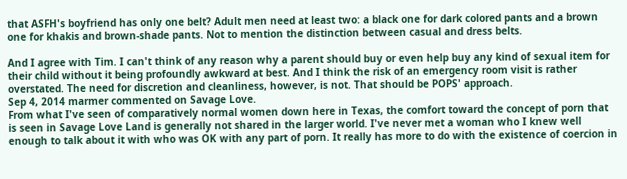that ASFH's boyfriend has only one belt? Adult men need at least two: a black one for dark colored pants and a brown one for khakis and brown-shade pants. Not to mention the distinction between casual and dress belts.

And I agree with Tim. I can't think of any reason why a parent should buy or even help buy any kind of sexual item for their child without it being profoundly awkward at best. And I think the risk of an emergency room visit is rather overstated. The need for discretion and cleanliness, however, is not. That should be POPS' approach.
Sep 4, 2014 marmer commented on Savage Love.
From what I've seen of comparatively normal women down here in Texas, the comfort toward the concept of porn that is seen in Savage Love Land is generally not shared in the larger world. I've never met a woman who I knew well enough to talk about it with who was OK with any part of porn. It really has more to do with the existence of coercion in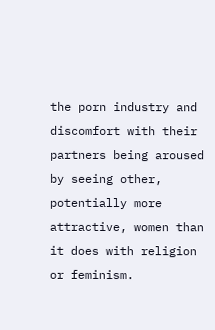the porn industry and discomfort with their partners being aroused by seeing other, potentially more attractive, women than it does with religion or feminism.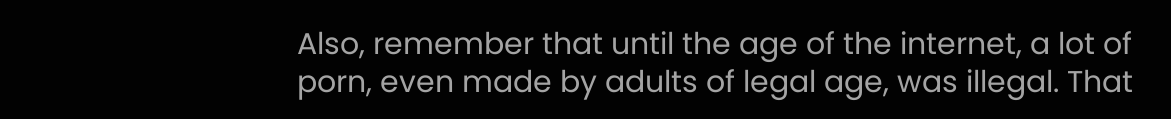Also, remember that until the age of the internet, a lot of porn, even made by adults of legal age, was illegal. That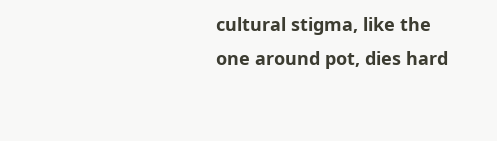cultural stigma, like the one around pot, dies hard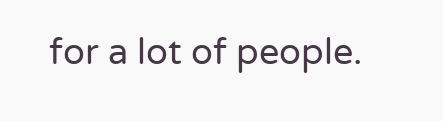for a lot of people.